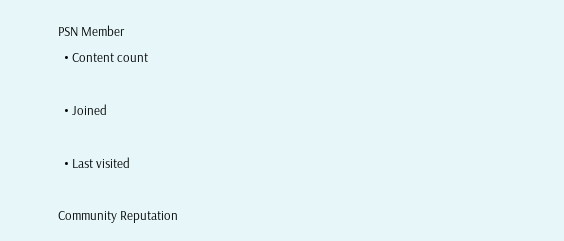PSN Member
  • Content count

  • Joined

  • Last visited

Community Reputation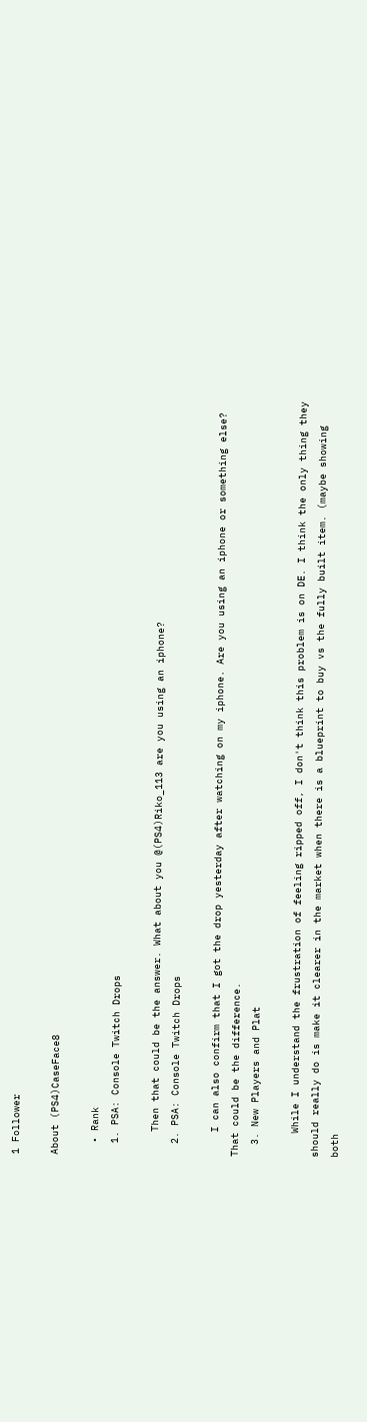1 Follower

About (PS4)CaseFace8

  • Rank
  1. PSA: Console Twitch Drops

    Then that could be the answer. What about you @(PS4)Riko_113 are you using an iphone?
  2. PSA: Console Twitch Drops

    I can also confirm that I got the drop yesterday after watching on my iphone. Are you using an iphone or something else? That could be the difference.
  3. New Players and Plat

    While I understand the frustration of feeling ripped off, I don't think this problem is on DE. I think the only thing they should really do is make it clearer in the market when there is a blueprint to buy vs the fully built item. (maybe showing both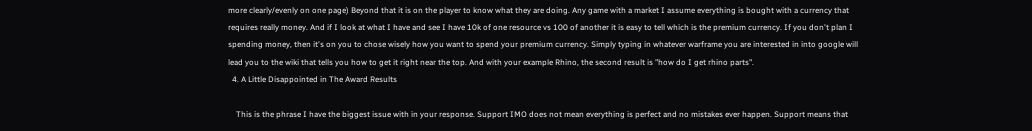more clearly/evenly on one page) Beyond that it is on the player to know what they are doing. Any game with a market I assume everything is bought with a currency that requires really money. And if I look at what I have and see I have 10k of one resource vs 100 of another it is easy to tell which is the premium currency. If you don't plan I spending money, then it's on you to chose wisely how you want to spend your premium currency. Simply typing in whatever warframe you are interested in into google will lead you to the wiki that tells you how to get it right near the top. And with your example Rhino, the second result is "how do I get rhino parts".
  4. A Little Disappointed in The Award Results

    This is the phrase I have the biggest issue with in your response. Support IMO does not mean everything is perfect and no mistakes ever happen. Support means that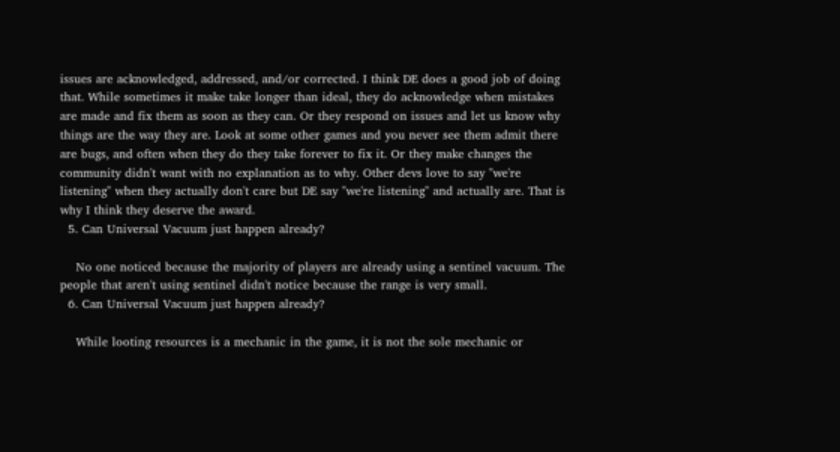issues are acknowledged, addressed, and/or corrected. I think DE does a good job of doing that. While sometimes it make take longer than ideal, they do acknowledge when mistakes are made and fix them as soon as they can. Or they respond on issues and let us know why things are the way they are. Look at some other games and you never see them admit there are bugs, and often when they do they take forever to fix it. Or they make changes the community didn't want with no explanation as to why. Other devs love to say "we're listening" when they actually don't care but DE say "we're listening" and actually are. That is why I think they deserve the award.
  5. Can Universal Vacuum just happen already?

    No one noticed because the majority of players are already using a sentinel vacuum. The people that aren't using sentinel didn't notice because the range is very small.
  6. Can Universal Vacuum just happen already?

    While looting resources is a mechanic in the game, it is not the sole mechanic or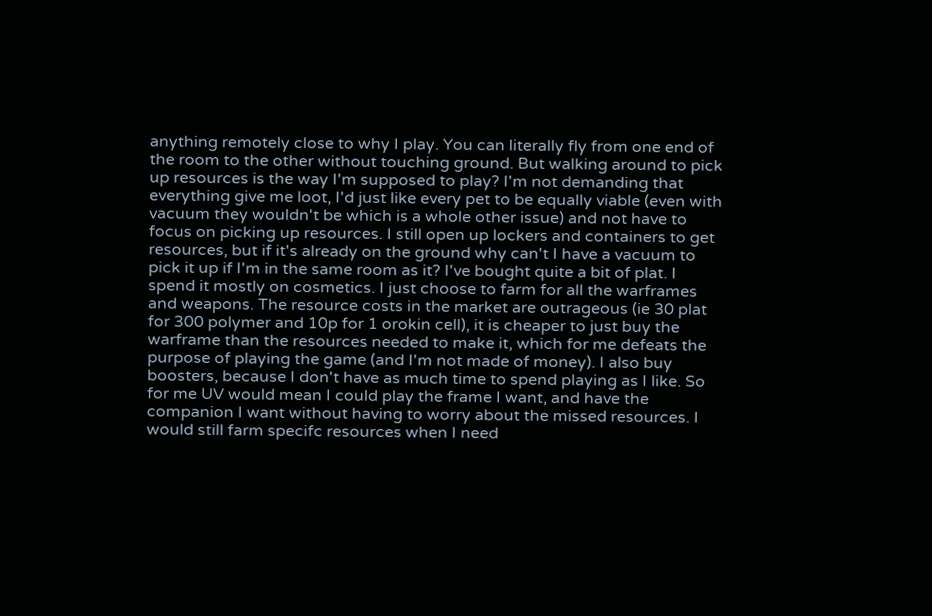anything remotely close to why I play. You can literally fly from one end of the room to the other without touching ground. But walking around to pick up resources is the way I'm supposed to play? I'm not demanding that everything give me loot, I'd just like every pet to be equally viable (even with vacuum they wouldn't be which is a whole other issue) and not have to focus on picking up resources. I still open up lockers and containers to get resources, but if it's already on the ground why can't I have a vacuum to pick it up if I'm in the same room as it? I've bought quite a bit of plat. I spend it mostly on cosmetics. I just choose to farm for all the warframes and weapons. The resource costs in the market are outrageous (ie 30 plat for 300 polymer and 10p for 1 orokin cell), it is cheaper to just buy the warframe than the resources needed to make it, which for me defeats the purpose of playing the game (and I'm not made of money). I also buy boosters, because I don't have as much time to spend playing as I like. So for me UV would mean I could play the frame I want, and have the companion I want without having to worry about the missed resources. I would still farm specifc resources when I need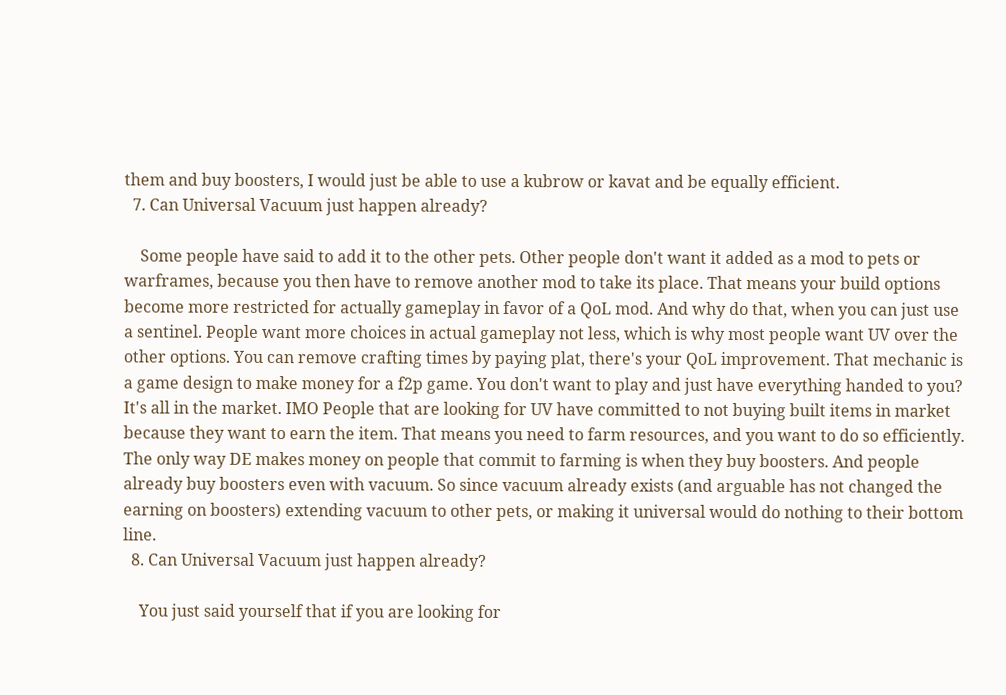them and buy boosters, I would just be able to use a kubrow or kavat and be equally efficient.
  7. Can Universal Vacuum just happen already?

    Some people have said to add it to the other pets. Other people don't want it added as a mod to pets or warframes, because you then have to remove another mod to take its place. That means your build options become more restricted for actually gameplay in favor of a QoL mod. And why do that, when you can just use a sentinel. People want more choices in actual gameplay not less, which is why most people want UV over the other options. You can remove crafting times by paying plat, there's your QoL improvement. That mechanic is a game design to make money for a f2p game. You don't want to play and just have everything handed to you? It's all in the market. IMO People that are looking for UV have committed to not buying built items in market because they want to earn the item. That means you need to farm resources, and you want to do so efficiently. The only way DE makes money on people that commit to farming is when they buy boosters. And people already buy boosters even with vacuum. So since vacuum already exists (and arguable has not changed the earning on boosters) extending vacuum to other pets, or making it universal would do nothing to their bottom line.
  8. Can Universal Vacuum just happen already?

    You just said yourself that if you are looking for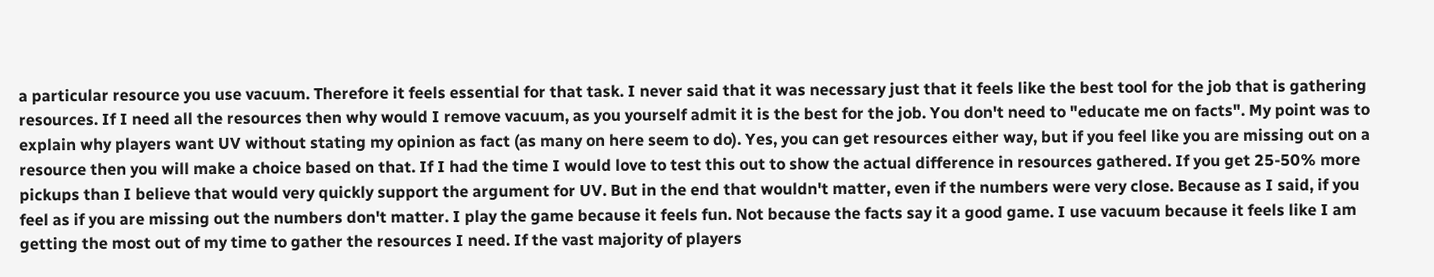a particular resource you use vacuum. Therefore it feels essential for that task. I never said that it was necessary just that it feels like the best tool for the job that is gathering resources. If I need all the resources then why would I remove vacuum, as you yourself admit it is the best for the job. You don't need to "educate me on facts". My point was to explain why players want UV without stating my opinion as fact (as many on here seem to do). Yes, you can get resources either way, but if you feel like you are missing out on a resource then you will make a choice based on that. If I had the time I would love to test this out to show the actual difference in resources gathered. If you get 25-50% more pickups than I believe that would very quickly support the argument for UV. But in the end that wouldn't matter, even if the numbers were very close. Because as I said, if you feel as if you are missing out the numbers don't matter. I play the game because it feels fun. Not because the facts say it a good game. I use vacuum because it feels like I am getting the most out of my time to gather the resources I need. If the vast majority of players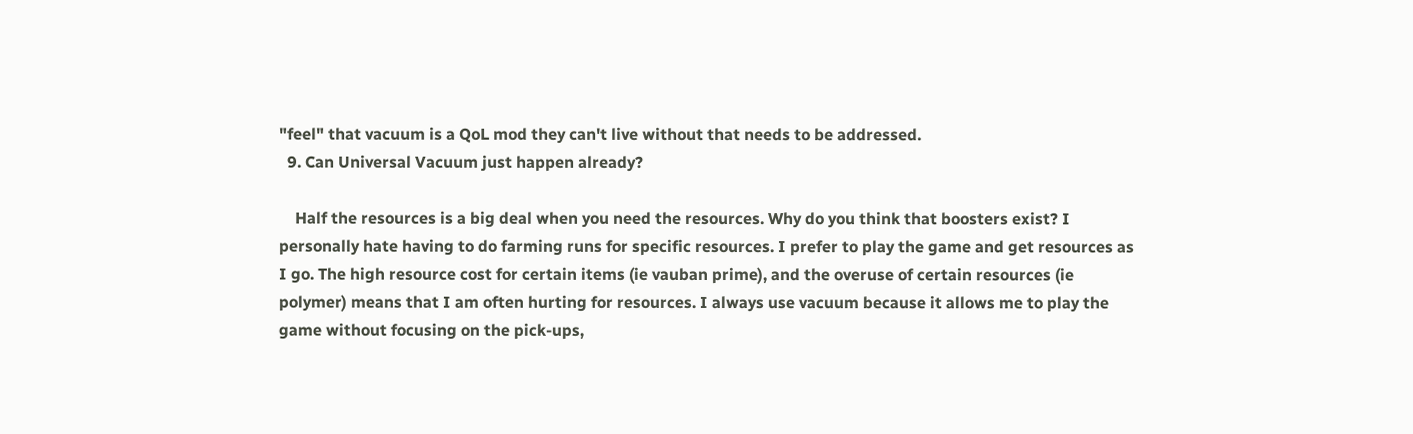"feel" that vacuum is a QoL mod they can't live without that needs to be addressed.
  9. Can Universal Vacuum just happen already?

    Half the resources is a big deal when you need the resources. Why do you think that boosters exist? I personally hate having to do farming runs for specific resources. I prefer to play the game and get resources as I go. The high resource cost for certain items (ie vauban prime), and the overuse of certain resources (ie polymer) means that I am often hurting for resources. I always use vacuum because it allows me to play the game without focusing on the pick-ups,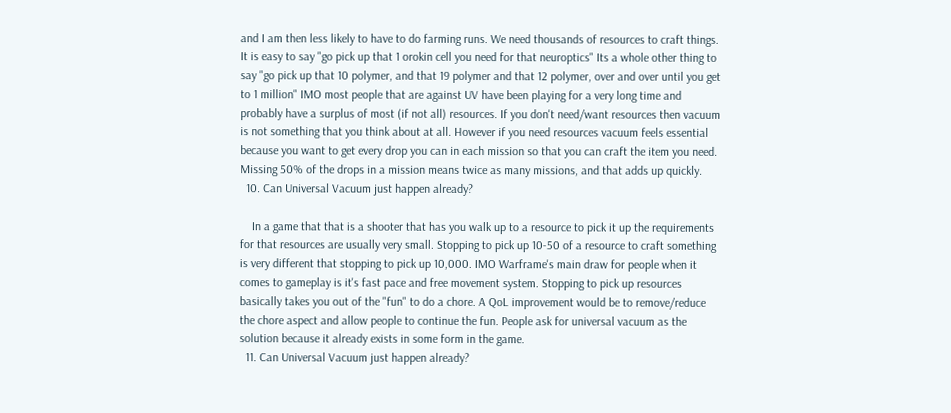and I am then less likely to have to do farming runs. We need thousands of resources to craft things. It is easy to say "go pick up that 1 orokin cell you need for that neuroptics" Its a whole other thing to say "go pick up that 10 polymer, and that 19 polymer and that 12 polymer, over and over until you get to 1 million" IMO most people that are against UV have been playing for a very long time and probably have a surplus of most (if not all) resources. If you don't need/want resources then vacuum is not something that you think about at all. However if you need resources vacuum feels essential because you want to get every drop you can in each mission so that you can craft the item you need. Missing 50% of the drops in a mission means twice as many missions, and that adds up quickly.
  10. Can Universal Vacuum just happen already?

    In a game that that is a shooter that has you walk up to a resource to pick it up the requirements for that resources are usually very small. Stopping to pick up 10-50 of a resource to craft something is very different that stopping to pick up 10,000. IMO Warframe's main draw for people when it comes to gameplay is it's fast pace and free movement system. Stopping to pick up resources basically takes you out of the "fun" to do a chore. A QoL improvement would be to remove/reduce the chore aspect and allow people to continue the fun. People ask for universal vacuum as the solution because it already exists in some form in the game.
  11. Can Universal Vacuum just happen already?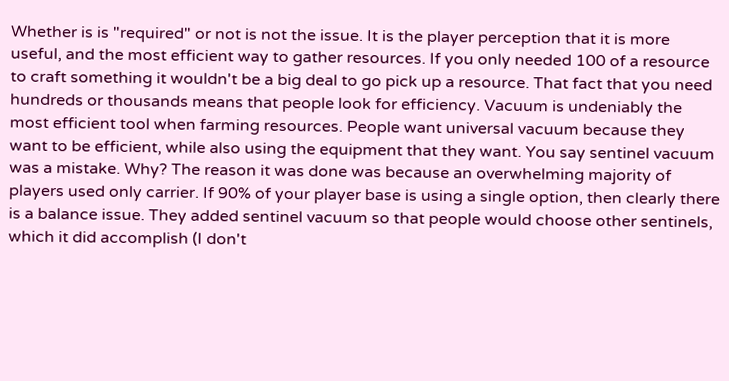Whether is is "required" or not is not the issue. It is the player perception that it is more useful, and the most efficient way to gather resources. If you only needed 100 of a resource to craft something it wouldn't be a big deal to go pick up a resource. That fact that you need hundreds or thousands means that people look for efficiency. Vacuum is undeniably the most efficient tool when farming resources. People want universal vacuum because they want to be efficient, while also using the equipment that they want. You say sentinel vacuum was a mistake. Why? The reason it was done was because an overwhelming majority of players used only carrier. If 90% of your player base is using a single option, then clearly there is a balance issue. They added sentinel vacuum so that people would choose other sentinels, which it did accomplish (I don't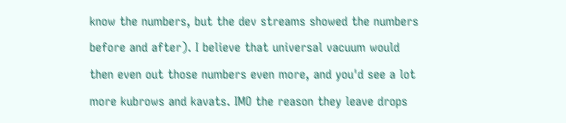know the numbers, but the dev streams showed the numbers before and after). I believe that universal vacuum would then even out those numbers even more, and you'd see a lot more kubrows and kavats. IMO the reason they leave drops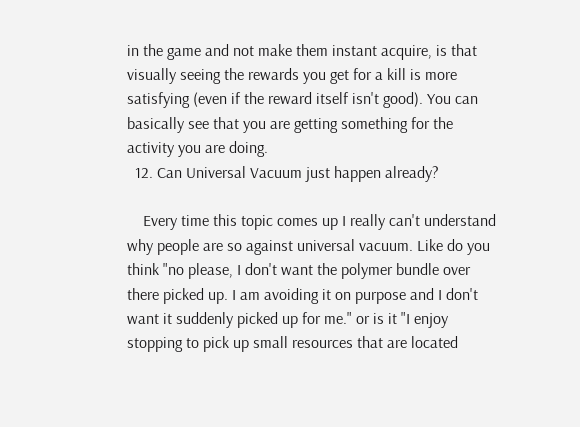in the game and not make them instant acquire, is that visually seeing the rewards you get for a kill is more satisfying (even if the reward itself isn't good). You can basically see that you are getting something for the activity you are doing.
  12. Can Universal Vacuum just happen already?

    Every time this topic comes up I really can't understand why people are so against universal vacuum. Like do you think "no please, I don't want the polymer bundle over there picked up. I am avoiding it on purpose and I don't want it suddenly picked up for me." or is it "I enjoy stopping to pick up small resources that are located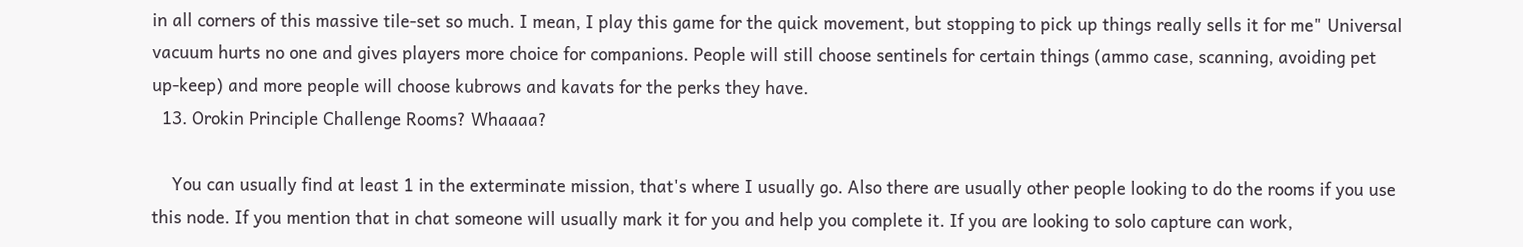in all corners of this massive tile-set so much. I mean, I play this game for the quick movement, but stopping to pick up things really sells it for me" Universal vacuum hurts no one and gives players more choice for companions. People will still choose sentinels for certain things (ammo case, scanning, avoiding pet up-keep) and more people will choose kubrows and kavats for the perks they have.
  13. Orokin Principle Challenge Rooms? Whaaaa?

    You can usually find at least 1 in the exterminate mission, that's where I usually go. Also there are usually other people looking to do the rooms if you use this node. If you mention that in chat someone will usually mark it for you and help you complete it. If you are looking to solo capture can work,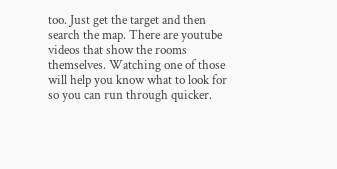too. Just get the target and then search the map. There are youtube videos that show the rooms themselves. Watching one of those will help you know what to look for so you can run through quicker.